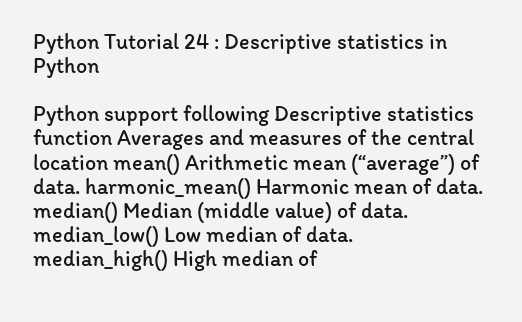Python Tutorial 24 : Descriptive statistics in Python

Python support following Descriptive statistics  function Averages and measures of the central location mean() Arithmetic mean (“average”) of data. harmonic_mean() Harmonic mean of data. median() Median (middle value) of data. median_low() Low median of data. median_high() High median of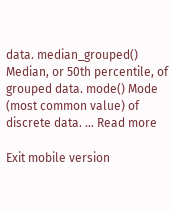data. median_grouped() Median, or 50th percentile, of grouped data. mode() Mode (most common value) of discrete data. … Read more

Exit mobile version